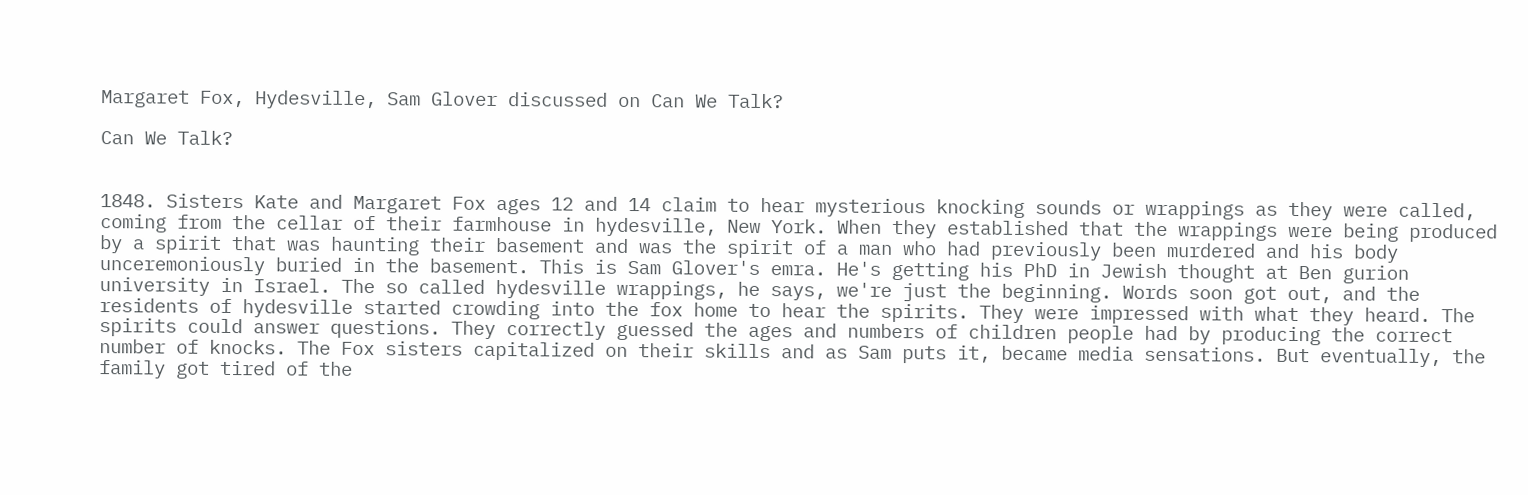Margaret Fox, Hydesville, Sam Glover discussed on Can We Talk?

Can We Talk?


1848. Sisters Kate and Margaret Fox ages 12 and 14 claim to hear mysterious knocking sounds or wrappings as they were called, coming from the cellar of their farmhouse in hydesville, New York. When they established that the wrappings were being produced by a spirit that was haunting their basement and was the spirit of a man who had previously been murdered and his body unceremoniously buried in the basement. This is Sam Glover's emra. He's getting his PhD in Jewish thought at Ben gurion university in Israel. The so called hydesville wrappings, he says, we're just the beginning. Words soon got out, and the residents of hydesville started crowding into the fox home to hear the spirits. They were impressed with what they heard. The spirits could answer questions. They correctly guessed the ages and numbers of children people had by producing the correct number of knocks. The Fox sisters capitalized on their skills and as Sam puts it, became media sensations. But eventually, the family got tired of the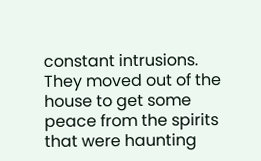constant intrusions. They moved out of the house to get some peace from the spirits that were haunting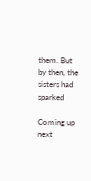them. But by then, the sisters had sparked

Coming up next